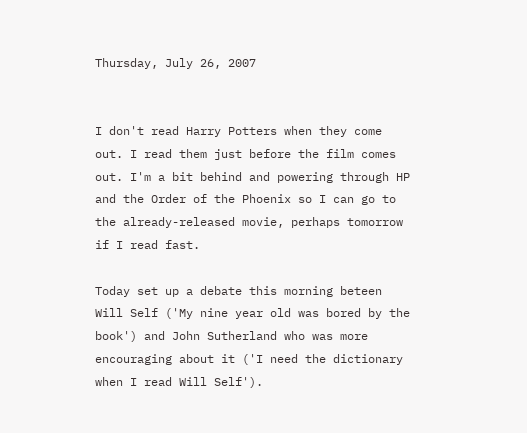Thursday, July 26, 2007


I don't read Harry Potters when they come out. I read them just before the film comes out. I'm a bit behind and powering through HP and the Order of the Phoenix so I can go to the already-released movie, perhaps tomorrow if I read fast.

Today set up a debate this morning beteen Will Self ('My nine year old was bored by the book') and John Sutherland who was more encouraging about it ('I need the dictionary when I read Will Self').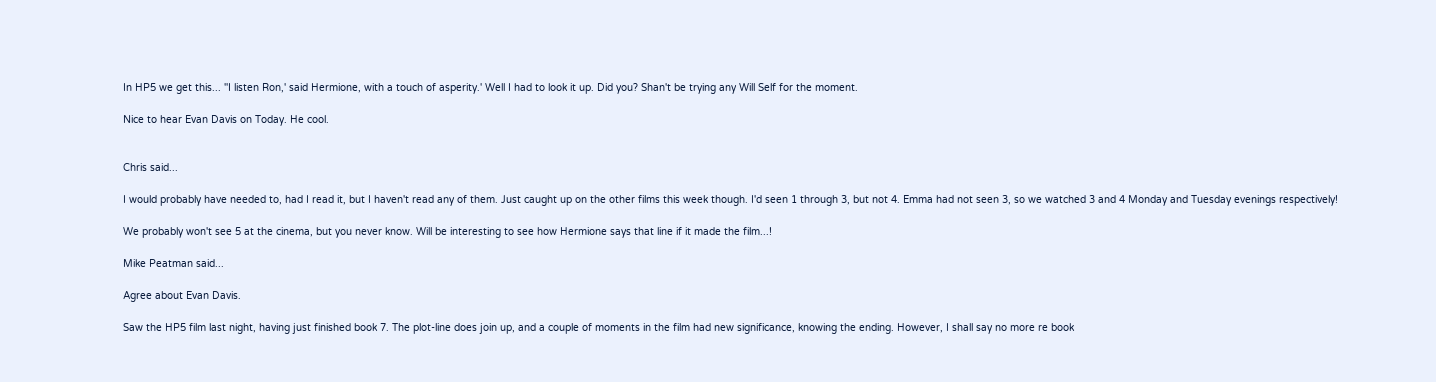In HP5 we get this... ''I listen Ron,' said Hermione, with a touch of asperity.' Well I had to look it up. Did you? Shan't be trying any Will Self for the moment.

Nice to hear Evan Davis on Today. He cool.


Chris said...

I would probably have needed to, had I read it, but I haven't read any of them. Just caught up on the other films this week though. I'd seen 1 through 3, but not 4. Emma had not seen 3, so we watched 3 and 4 Monday and Tuesday evenings respectively!

We probably won't see 5 at the cinema, but you never know. Will be interesting to see how Hermione says that line if it made the film...!

Mike Peatman said...

Agree about Evan Davis.

Saw the HP5 film last night, having just finished book 7. The plot-line does join up, and a couple of moments in the film had new significance, knowing the ending. However, I shall say no more re book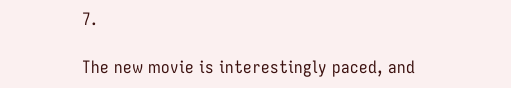7.

The new movie is interestingly paced, and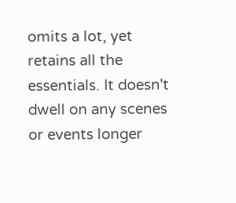omits a lot, yet retains all the essentials. It doesn't dwell on any scenes or events longer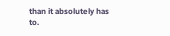than it absolutely has to.